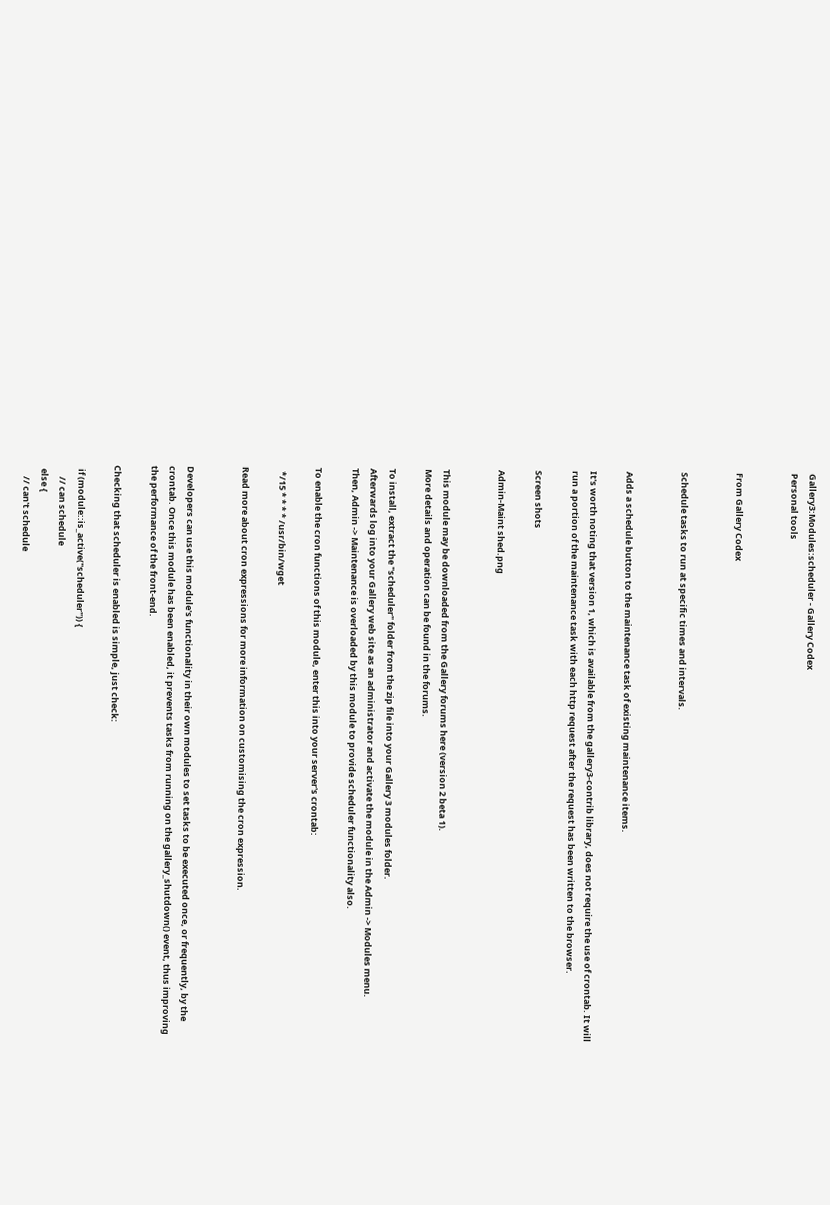Gallery3:Modules:scheduler - Gallery Codex
Personal tools


From Gallery Codex


Schedule tasks to run at specific times and intervals.


Adds a schedule button to the maintenance task of existing maintenance items.

It's worth noting that version 1, which is available from the gallery3-contrib library, does not require the use of crontab. It will run a portion of the maintenance task with each http request after the request has been written to the browser.

Screen shots

Admin-Maint shed.png


This module may be downloaded from the Gallery forums here (version 2 beta 1).
More details and operation can be found in the forums.

To install, extract the "scheduler" folder from the zip file into your Gallery 3 modules folder.
Afterwards log into your Gallery web site as an administrator and activate the module in the Admin -> Modules menu.
Then, Admin -> Maintenance is overloaded by this module to provide scheduler functionality also.

To enable the cron functions of this module, enter this into your server's crontab:

  */15 * * * * /usr/bin/wget

Read more about cron expressions for more information on customising the cron expression.


Developers can use this module's functionality in their own modules to set tasks to be executed once, or frequently, by the crontab. Once this module has been enabled, it prevents tasks from running on the gallery_shutdown() event, thus improving the performance of the front-end.

Checking that scheduler is enabled is simple, just check:

  if (module::is_active("scheduler")) {
      // can schedule
  else {
      // can't schedule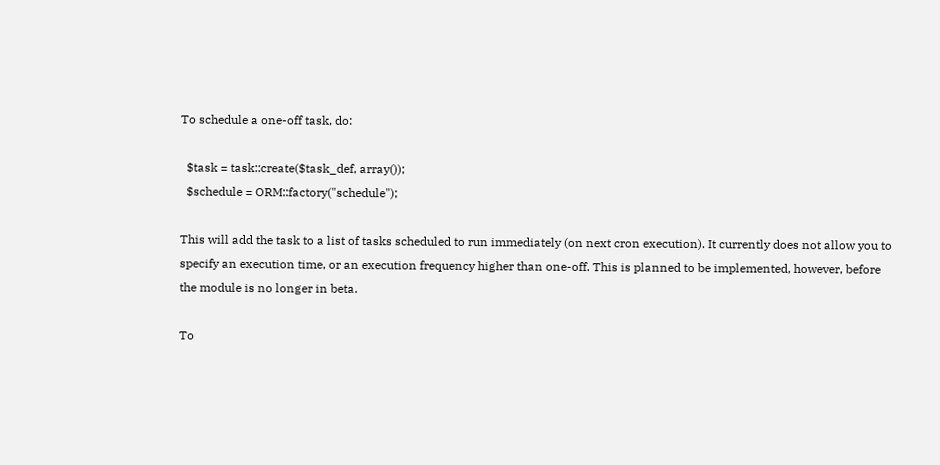To schedule a one-off task, do:

  $task = task::create($task_def, array());
  $schedule = ORM::factory("schedule");

This will add the task to a list of tasks scheduled to run immediately (on next cron execution). It currently does not allow you to specify an execution time, or an execution frequency higher than one-off. This is planned to be implemented, however, before the module is no longer in beta.

To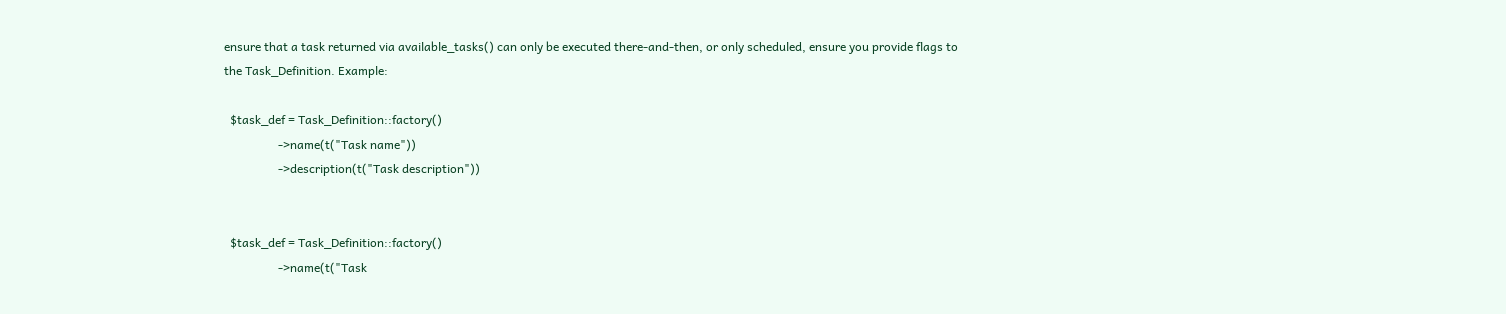ensure that a task returned via available_tasks() can only be executed there-and-then, or only scheduled, ensure you provide flags to the Task_Definition. Example:

  $task_def = Task_Definition::factory()
                  ->name(t("Task name"))
                  ->description(t("Task description"))


  $task_def = Task_Definition::factory()
                  ->name(t("Task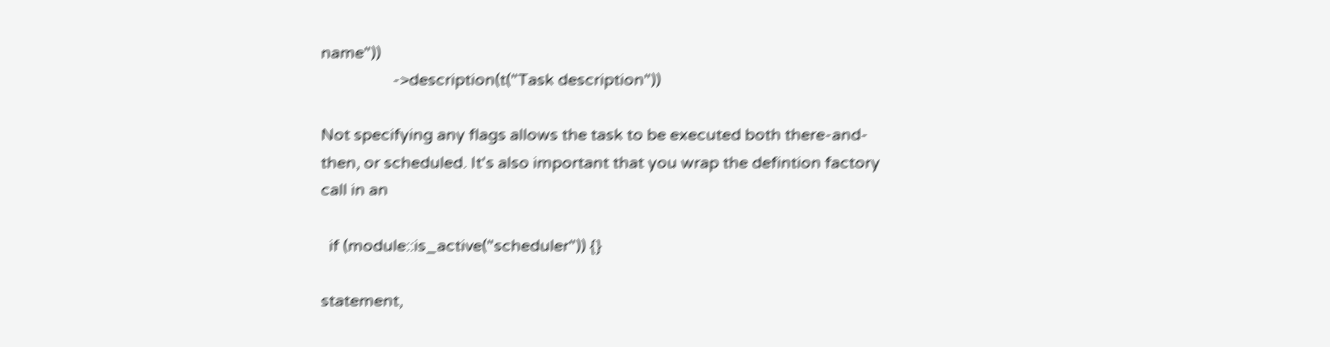name"))
                  ->description(t("Task description"))

Not specifying any flags allows the task to be executed both there-and-then, or scheduled. It's also important that you wrap the defintion factory call in an

  if (module::is_active("scheduler")) {}

statement,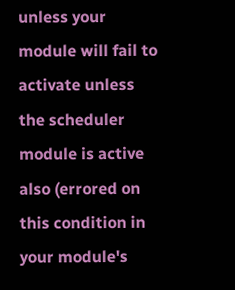unless your module will fail to activate unless the scheduler module is active also (errored on this condition in your module's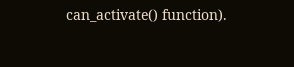can_activate() function).